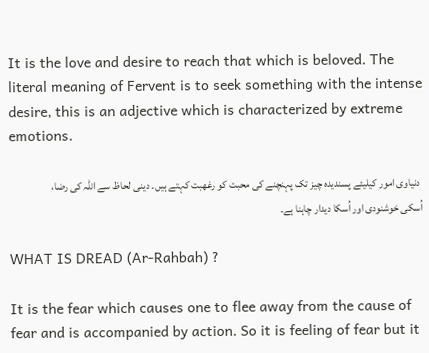It is the love and desire to reach that which is beloved. The literal meaning of Fervent is to seek something with the intense desire, this is an adjective which is characterized by extreme emotions.

 دنیاوی امور کیلیئے پسندیدہ چیز تک پہنچنے کی محبت کو رغھبت کہتے ہیں۔ دینی لحاظ سے اللہ کی رضا، اُسکی خوشنودی اور اُسکا دیدار چاہنا ہے۔

WHAT IS DREAD (Ar-Rahbah) ?

It is the fear which causes one to flee away from the cause of fear and is accompanied by action. So it is feeling of fear but it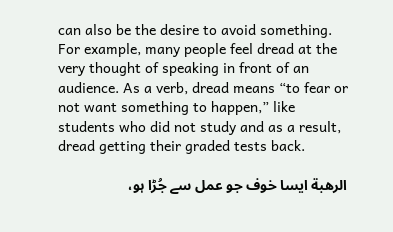can also be the desire to avoid something. For example, many people feel dread at the very thought of speaking in front of an audience. As a verb, dread means “to fear or not want something to happen,” like students who did not study and as a result, dread getting their graded tests back.

الرھبة ایسا خوف جو عمل سے جُڑا ہو،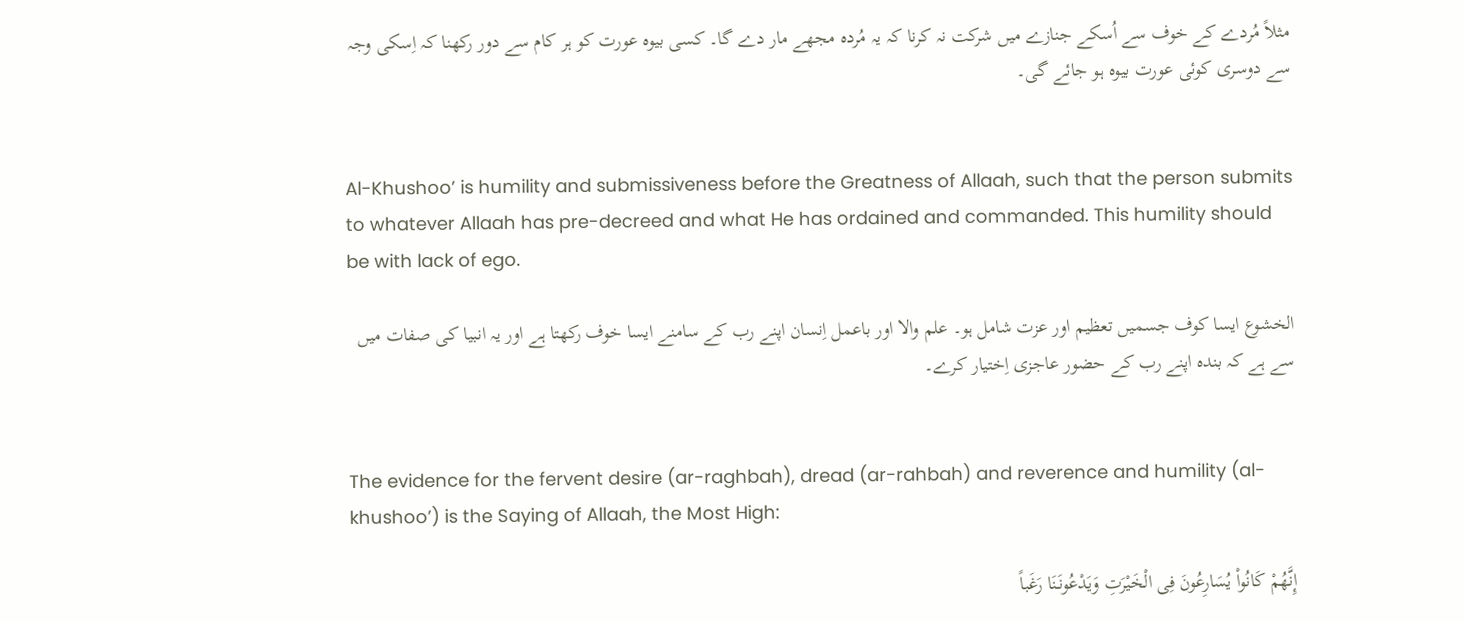مثلاً مُردے کے خوف سے اُسکے جنازے میں شرکت نہ کرنا کہ یہ مُردہ مجھے مار دے گا۔ کسی بیوہ عورت کو ہر کام سے دور رکھنا کہ اِسکی وجہ سے دوسری کوئی عورت بیوہ ہو جائے گی۔


Al-Khushoo’ is humility and submissiveness before the Greatness of Allaah, such that the person submits to whatever Allaah has pre-decreed and what He has ordained and commanded. This humility should be with lack of ego.

الخشوع ایسا کوف جسمیں تعظیم اور عزت شامل ہو۔ علم والا اور باعمل اِنسان اپنے رب کے سامنے ایسا خوف رکھتا ہے اور یہ انبیا کی صفات میں سے ہے کہ بندہ اپنے رب کے حضور عاجزی اِختیار کرے۔


The evidence for the fervent desire (ar-raghbah), dread (ar-rahbah) and reverence and humility (al-khushoo’) is the Saying of Allaah, the Most High:

إِنَّهُمْ كَانُواْ يُسَارِعُونَ فِى الْخَيْرَتِ وَيَدْعُونَنَا رَغَباً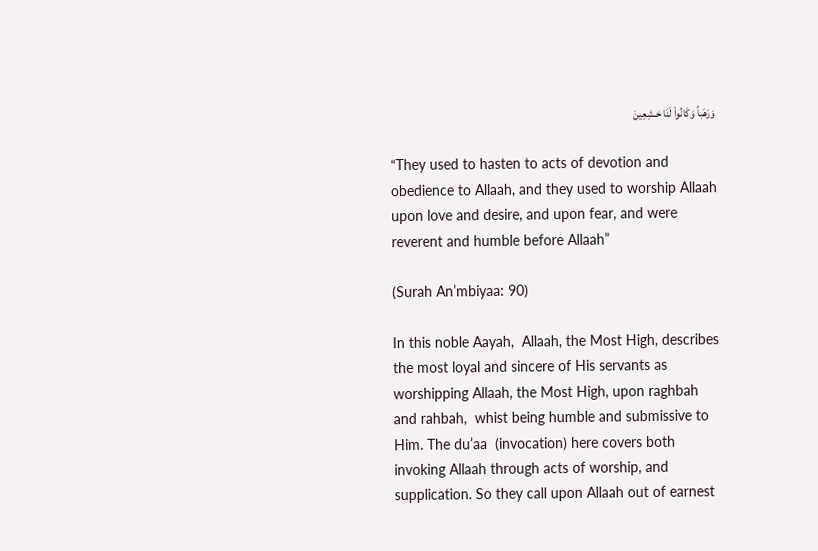وَرَهَباً وَكَانُواْ لَنَا خـشِعِينَ

“They used to hasten to acts of devotion and obedience to Allaah, and they used to worship Allaah upon love and desire, and upon fear, and were reverent and humble before Allaah”

(Surah An’mbiyaa: 90)

In this noble Aayah,  Allaah, the Most High, describes the most loyal and sincere of His servants as worshipping Allaah, the Most High, upon raghbah  and rahbah,  whist being humble and submissive to Him. The du’aa  (invocation) here covers both invoking Allaah through acts of worship, and supplication. So they call upon Allaah out of earnest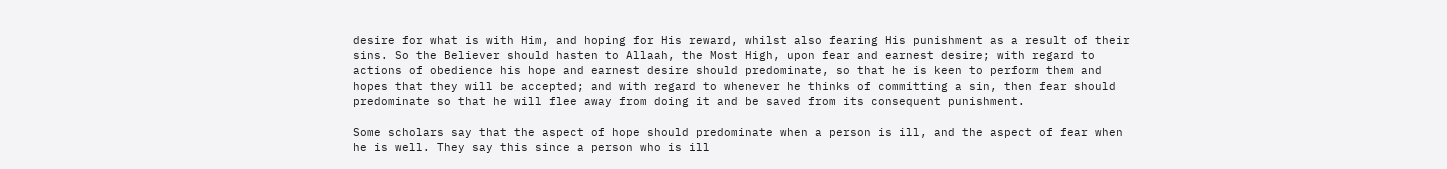desire for what is with Him, and hoping for His reward, whilst also fearing His punishment as a result of their sins. So the Believer should hasten to Allaah, the Most High, upon fear and earnest desire; with regard to actions of obedience his hope and earnest desire should predominate, so that he is keen to perform them and hopes that they will be accepted; and with regard to whenever he thinks of committing a sin, then fear should predominate so that he will flee away from doing it and be saved from its consequent punishment.

Some scholars say that the aspect of hope should predominate when a person is ill, and the aspect of fear when he is well. They say this since a person who is ill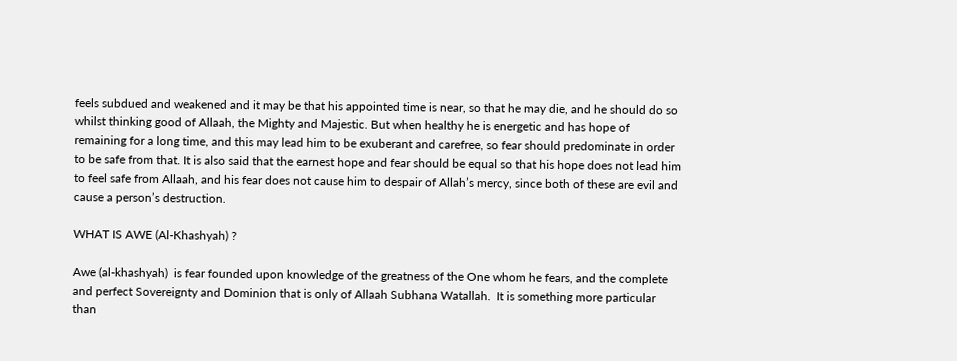feels subdued and weakened and it may be that his appointed time is near, so that he may die, and he should do so whilst thinking good of Allaah, the Mighty and Majestic. But when healthy he is energetic and has hope of remaining for a long time, and this may lead him to be exuberant and carefree, so fear should predominate in order to be safe from that. It is also said that the earnest hope and fear should be equal so that his hope does not lead him to feel safe from Allaah, and his fear does not cause him to despair of Allah’s mercy, since both of these are evil and cause a person’s destruction.

WHAT IS AWE (Al-Khashyah) ?

Awe (al-khashyah)  is fear founded upon knowledge of the greatness of the One whom he fears, and the complete and perfect Sovereignty and Dominion that is only of Allaah Subhana Watallah.  It is something more particular than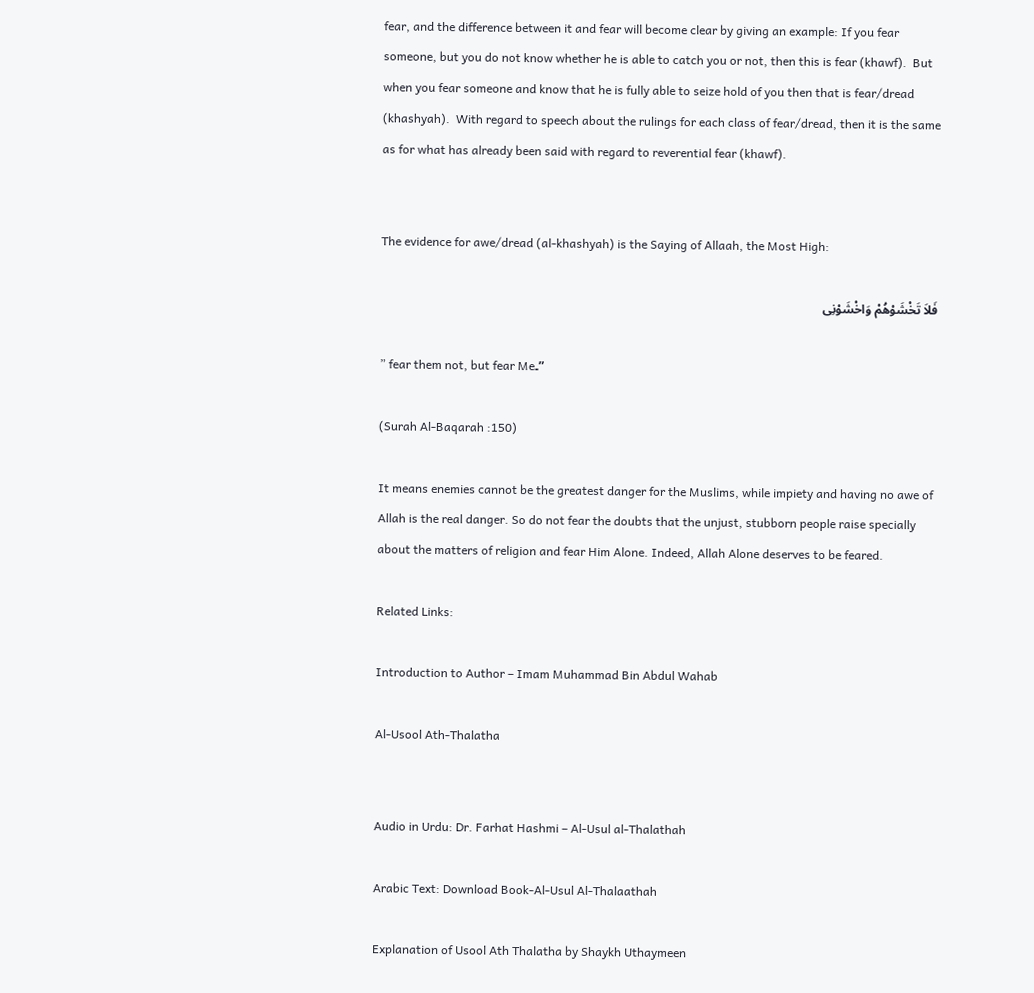fear, and the difference between it and fear will become clear by giving an example: If you fear someone, but you do not know whether he is able to catch you or not, then this is fear (khawf).  But when you fear someone and know that he is fully able to seize hold of you then that is fear/dread (khashyah).  With regard to speech about the rulings for each class of fear/dread, then it is the same as for what has already been said with regard to reverential fear (khawf).


The evidence for awe/dread (al-khashyah) is the Saying of Allaah, the Most High:

فَلاَ تَخْشَوْهُمْ وَاخْشَوْنِى

” fear them not, but fear Me۔”

(Surah Al-Baqarah :150)

It means enemies cannot be the greatest danger for the Muslims, while impiety and having no awe of Allah is the real danger. So do not fear the doubts that the unjust, stubborn people raise specially about the matters of religion and fear Him Alone. Indeed, Allah Alone deserves to be feared.

Related Links:

Introduction to Author – Imam Muhammad Bin Abdul Wahab

Al-Usool Ath-Thalatha


Audio in Urdu: Dr. Farhat Hashmi – Al-Usul al-Thalathah

Arabic Text: Download Book-Al-Usul Al-Thalaathah

Explanation of Usool Ath Thalatha by Shaykh Uthaymeen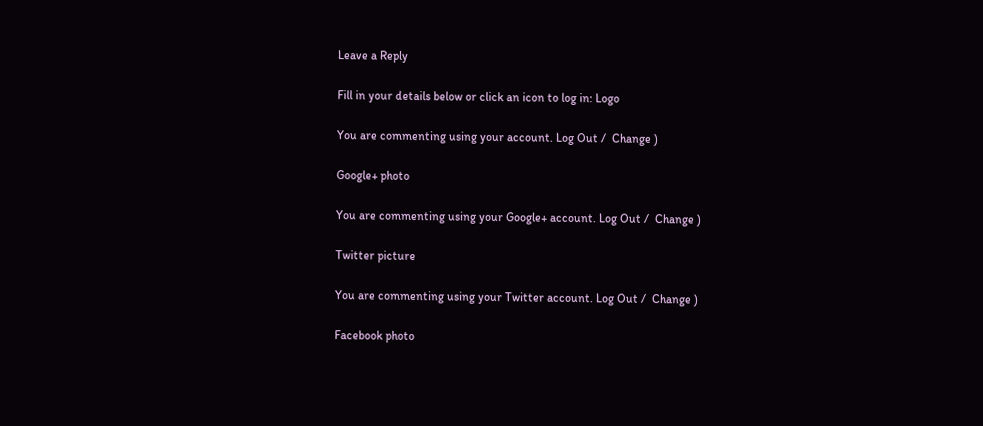Leave a Reply

Fill in your details below or click an icon to log in: Logo

You are commenting using your account. Log Out /  Change )

Google+ photo

You are commenting using your Google+ account. Log Out /  Change )

Twitter picture

You are commenting using your Twitter account. Log Out /  Change )

Facebook photo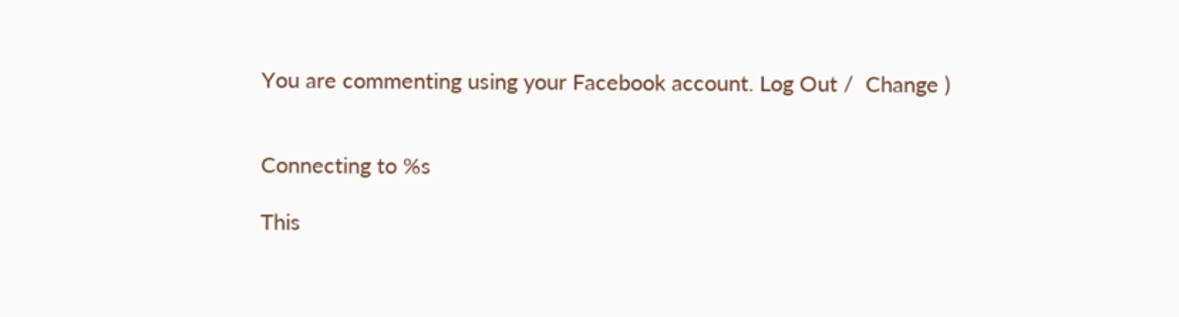You are commenting using your Facebook account. Log Out /  Change )


Connecting to %s

This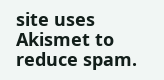site uses Akismet to reduce spam.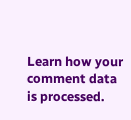Learn how your comment data is processed.